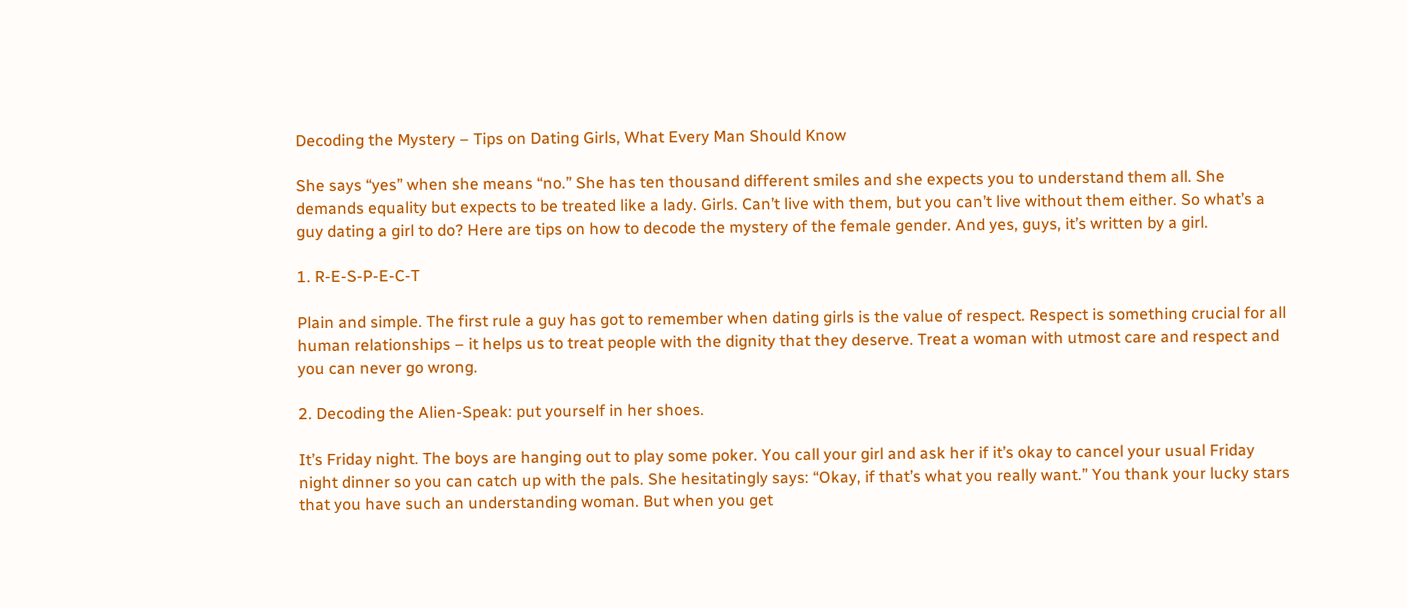Decoding the Mystery – Tips on Dating Girls, What Every Man Should Know

She says “yes” when she means “no.” She has ten thousand different smiles and she expects you to understand them all. She demands equality but expects to be treated like a lady. Girls. Can’t live with them, but you can’t live without them either. So what’s a guy dating a girl to do? Here are tips on how to decode the mystery of the female gender. And yes, guys, it’s written by a girl.

1. R-E-S-P-E-C-T

Plain and simple. The first rule a guy has got to remember when dating girls is the value of respect. Respect is something crucial for all human relationships – it helps us to treat people with the dignity that they deserve. Treat a woman with utmost care and respect and you can never go wrong.

2. Decoding the Alien-Speak: put yourself in her shoes.

It’s Friday night. The boys are hanging out to play some poker. You call your girl and ask her if it’s okay to cancel your usual Friday night dinner so you can catch up with the pals. She hesitatingly says: “Okay, if that’s what you really want.” You thank your lucky stars that you have such an understanding woman. But when you get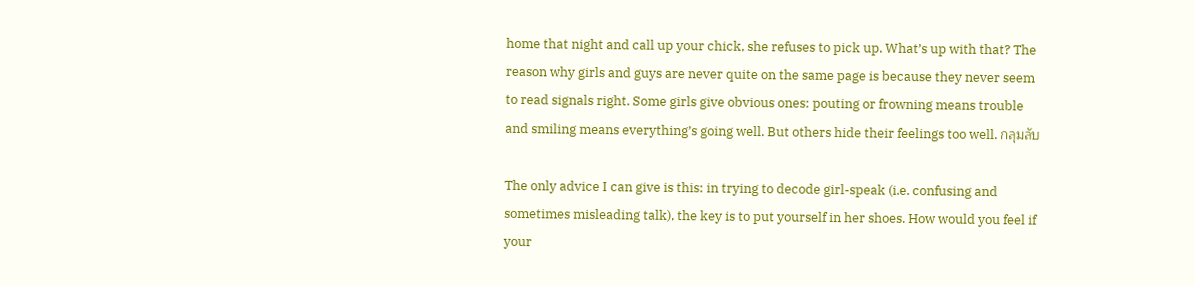home that night and call up your chick, she refuses to pick up. What’s up with that? The reason why girls and guys are never quite on the same page is because they never seem to read signals right. Some girls give obvious ones: pouting or frowning means trouble and smiling means everything’s going well. But others hide their feelings too well. กลุมลับ

The only advice I can give is this: in trying to decode girl-speak (i.e. confusing and sometimes misleading talk), the key is to put yourself in her shoes. How would you feel if your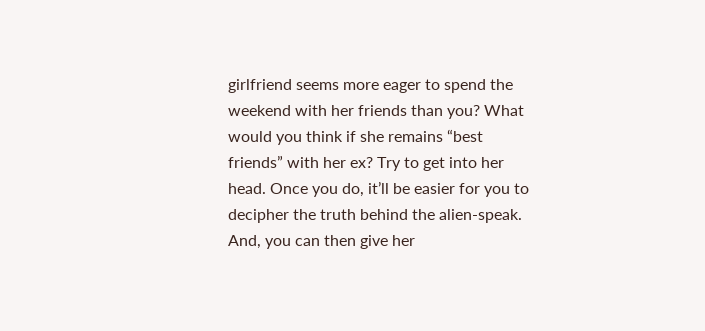girlfriend seems more eager to spend the weekend with her friends than you? What would you think if she remains “best friends” with her ex? Try to get into her head. Once you do, it’ll be easier for you to decipher the truth behind the alien-speak. And, you can then give her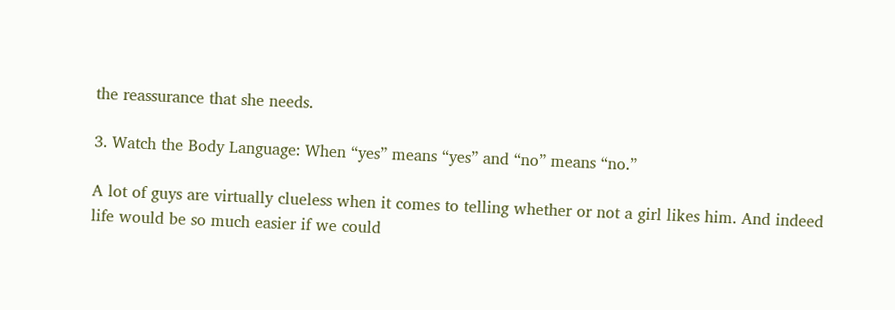the reassurance that she needs.

3. Watch the Body Language: When “yes” means “yes” and “no” means “no.”

A lot of guys are virtually clueless when it comes to telling whether or not a girl likes him. And indeed life would be so much easier if we could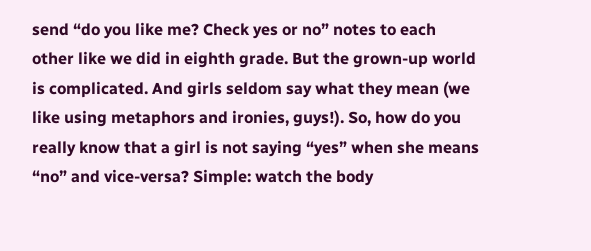send “do you like me? Check yes or no” notes to each other like we did in eighth grade. But the grown-up world is complicated. And girls seldom say what they mean (we like using metaphors and ironies, guys!). So, how do you really know that a girl is not saying “yes” when she means “no” and vice-versa? Simple: watch the body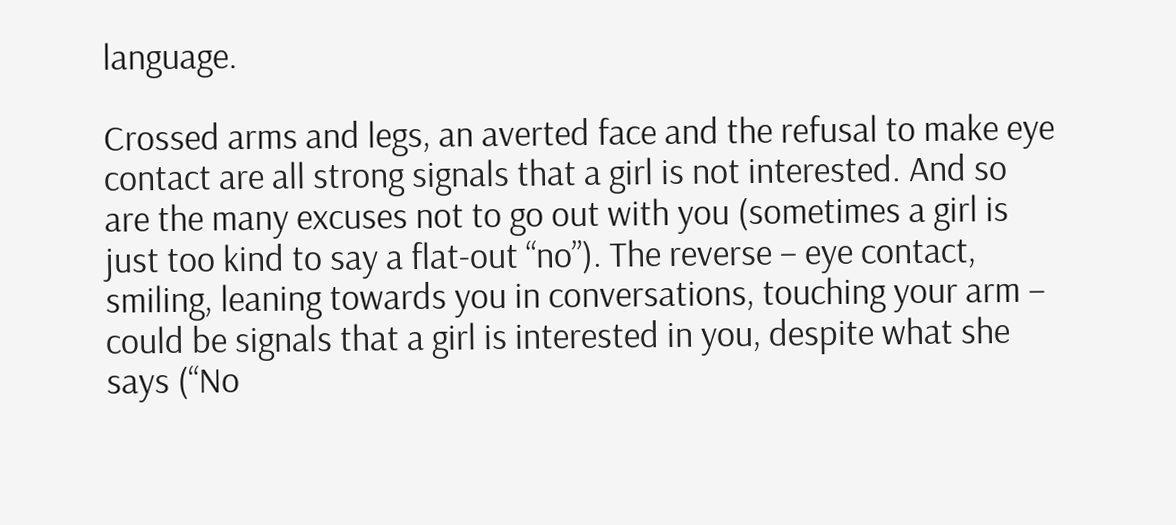language.

Crossed arms and legs, an averted face and the refusal to make eye contact are all strong signals that a girl is not interested. And so are the many excuses not to go out with you (sometimes a girl is just too kind to say a flat-out “no”). The reverse – eye contact, smiling, leaning towards you in conversations, touching your arm – could be signals that a girl is interested in you, despite what she says (“No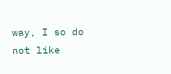way, I so do not like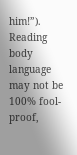him!”). Reading body language may not be 100% fool-proof,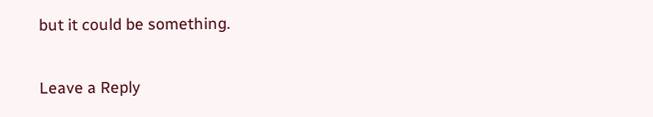but it could be something.


Leave a Reply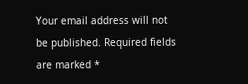Your email address will not be published. Required fields are marked *